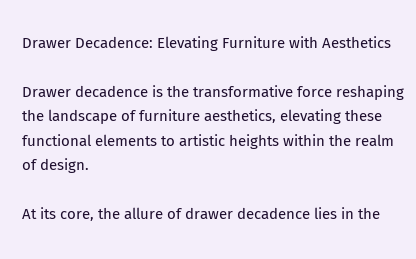Drawer Decadence: Elevating Furniture with Aesthetics

Drawer decadence is the transformative force reshaping the landscape of furniture aesthetics, elevating these functional elements to artistic heights within the realm of design.

At its core, the allure of drawer decadence lies in the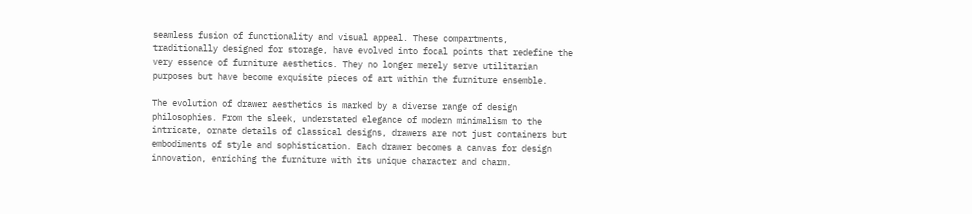seamless fusion of functionality and visual appeal. These compartments, traditionally designed for storage, have evolved into focal points that redefine the very essence of furniture aesthetics. They no longer merely serve utilitarian purposes but have become exquisite pieces of art within the furniture ensemble.

The evolution of drawer aesthetics is marked by a diverse range of design philosophies. From the sleek, understated elegance of modern minimalism to the intricate, ornate details of classical designs, drawers are not just containers but embodiments of style and sophistication. Each drawer becomes a canvas for design innovation, enriching the furniture with its unique character and charm.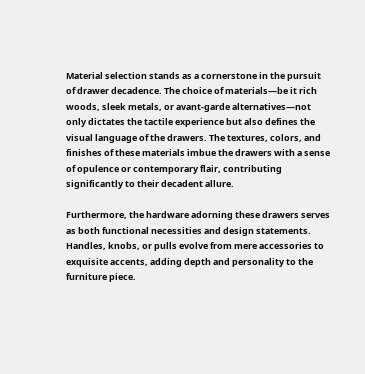Material selection stands as a cornerstone in the pursuit of drawer decadence. The choice of materials—be it rich woods, sleek metals, or avant-garde alternatives—not only dictates the tactile experience but also defines the visual language of the drawers. The textures, colors, and finishes of these materials imbue the drawers with a sense of opulence or contemporary flair, contributing significantly to their decadent allure.

Furthermore, the hardware adorning these drawers serves as both functional necessities and design statements. Handles, knobs, or pulls evolve from mere accessories to exquisite accents, adding depth and personality to the furniture piece.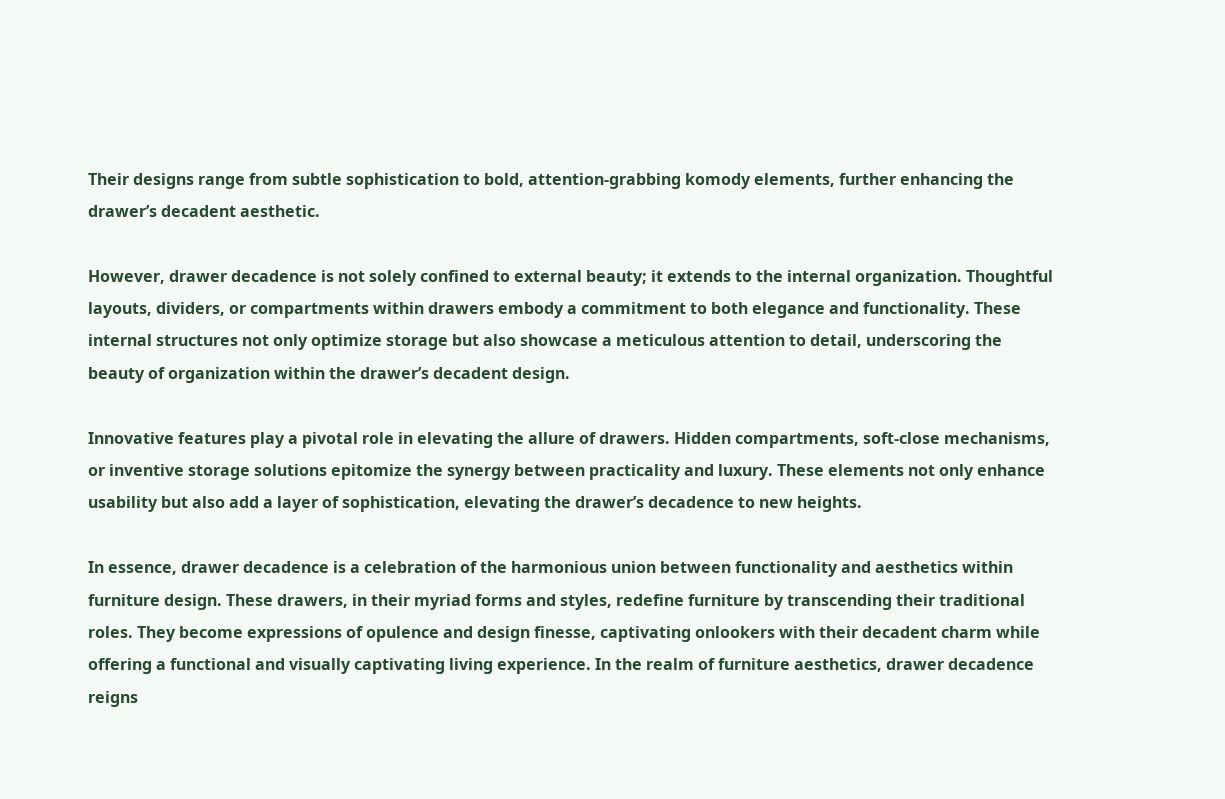Their designs range from subtle sophistication to bold, attention-grabbing komody elements, further enhancing the drawer’s decadent aesthetic.

However, drawer decadence is not solely confined to external beauty; it extends to the internal organization. Thoughtful layouts, dividers, or compartments within drawers embody a commitment to both elegance and functionality. These internal structures not only optimize storage but also showcase a meticulous attention to detail, underscoring the beauty of organization within the drawer’s decadent design.

Innovative features play a pivotal role in elevating the allure of drawers. Hidden compartments, soft-close mechanisms, or inventive storage solutions epitomize the synergy between practicality and luxury. These elements not only enhance usability but also add a layer of sophistication, elevating the drawer’s decadence to new heights.

In essence, drawer decadence is a celebration of the harmonious union between functionality and aesthetics within furniture design. These drawers, in their myriad forms and styles, redefine furniture by transcending their traditional roles. They become expressions of opulence and design finesse, captivating onlookers with their decadent charm while offering a functional and visually captivating living experience. In the realm of furniture aesthetics, drawer decadence reigns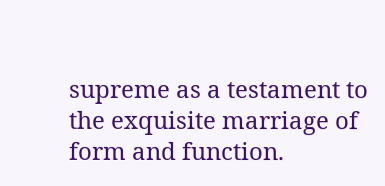supreme as a testament to the exquisite marriage of form and function.